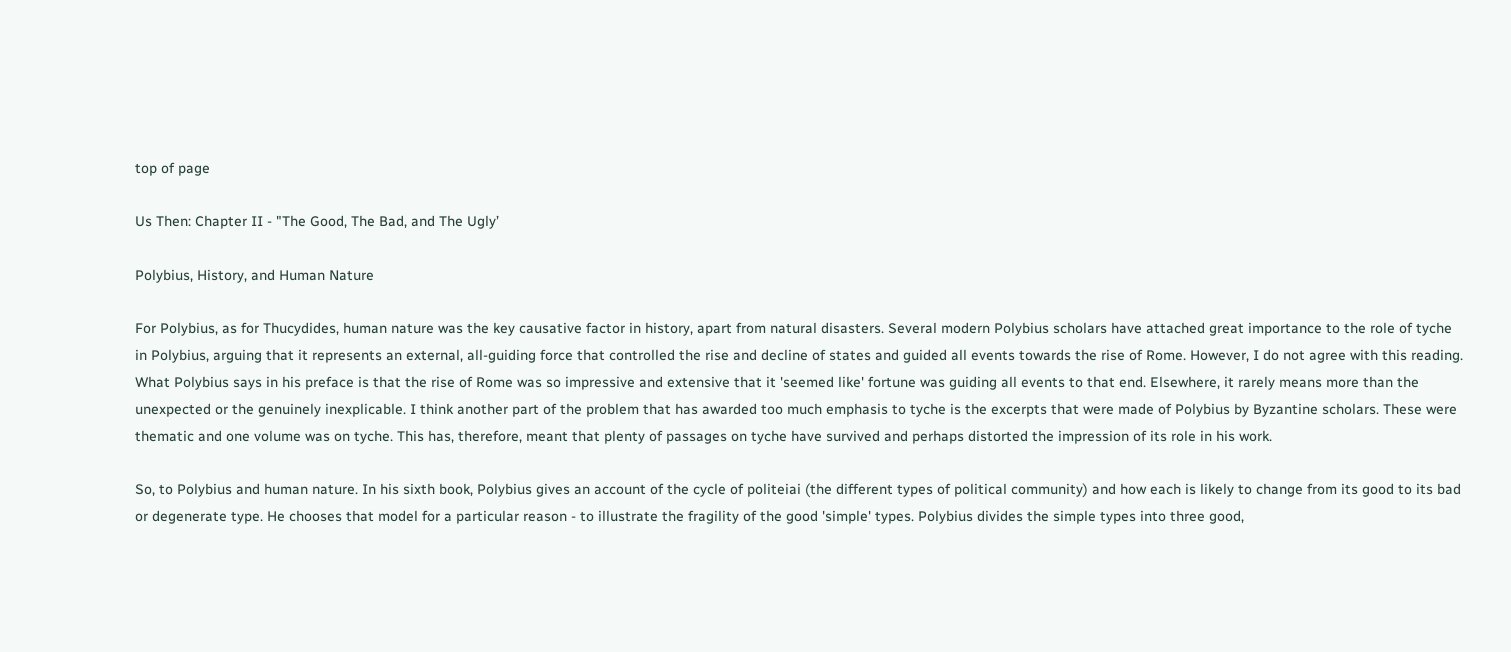top of page

Us Then: Chapter II - "The Good, The Bad, and The Ugly’

Polybius, History, and Human Nature

For Polybius, as for Thucydides, human nature was the key causative factor in history, apart from natural disasters. Several modern Polybius scholars have attached great importance to the role of tyche in Polybius, arguing that it represents an external, all-guiding force that controlled the rise and decline of states and guided all events towards the rise of Rome. However, I do not agree with this reading. What Polybius says in his preface is that the rise of Rome was so impressive and extensive that it 'seemed like' fortune was guiding all events to that end. Elsewhere, it rarely means more than the unexpected or the genuinely inexplicable. I think another part of the problem that has awarded too much emphasis to tyche is the excerpts that were made of Polybius by Byzantine scholars. These were thematic and one volume was on tyche. This has, therefore, meant that plenty of passages on tyche have survived and perhaps distorted the impression of its role in his work.

So, to Polybius and human nature. In his sixth book, Polybius gives an account of the cycle of politeiai (the different types of political community) and how each is likely to change from its good to its bad or degenerate type. He chooses that model for a particular reason - to illustrate the fragility of the good 'simple' types. Polybius divides the simple types into three good,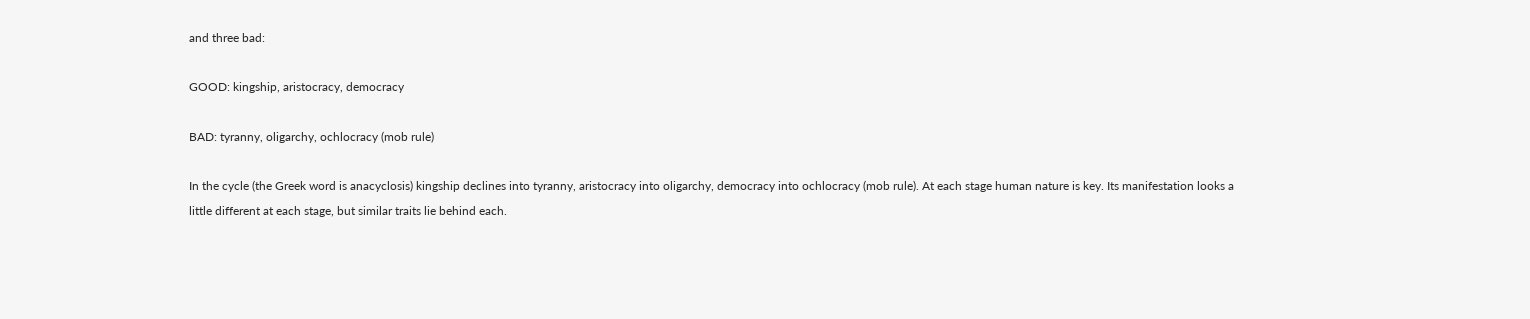and three bad:

GOOD: kingship, aristocracy, democracy

BAD: tyranny, oligarchy, ochlocracy (mob rule)

In the cycle (the Greek word is anacyclosis) kingship declines into tyranny, aristocracy into oligarchy, democracy into ochlocracy (mob rule). At each stage human nature is key. Its manifestation looks a little different at each stage, but similar traits lie behind each.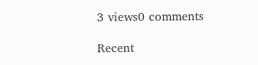3 views0 comments

Recent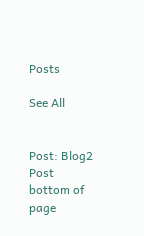Posts

See All


Post: Blog2 Post
bottom of page